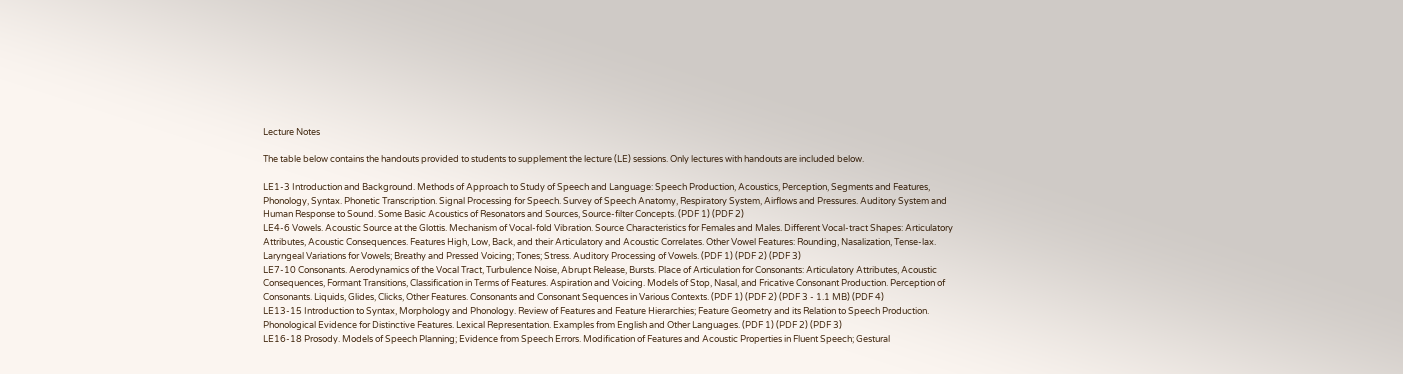Lecture Notes

The table below contains the handouts provided to students to supplement the lecture (LE) sessions. Only lectures with handouts are included below.

LE1-3 Introduction and Background. Methods of Approach to Study of Speech and Language: Speech Production, Acoustics, Perception, Segments and Features, Phonology, Syntax. Phonetic Transcription. Signal Processing for Speech. Survey of Speech Anatomy, Respiratory System, Airflows and Pressures. Auditory System and Human Response to Sound. Some Basic Acoustics of Resonators and Sources, Source-filter Concepts. (PDF 1) (PDF 2)
LE4-6 Vowels. Acoustic Source at the Glottis. Mechanism of Vocal-fold Vibration. Source Characteristics for Females and Males. Different Vocal-tract Shapes: Articulatory Attributes, Acoustic Consequences. Features High, Low, Back, and their Articulatory and Acoustic Correlates. Other Vowel Features: Rounding, Nasalization, Tense-lax. Laryngeal Variations for Vowels; Breathy and Pressed Voicing; Tones; Stress. Auditory Processing of Vowels. (PDF 1) (PDF 2) (PDF 3)
LE7-10 Consonants. Aerodynamics of the Vocal Tract, Turbulence Noise, Abrupt Release, Bursts. Place of Articulation for Consonants: Articulatory Attributes, Acoustic Consequences, Formant Transitions, Classification in Terms of Features. Aspiration and Voicing. Models of Stop, Nasal, and Fricative Consonant Production. Perception of Consonants. Liquids, Glides, Clicks, Other Features. Consonants and Consonant Sequences in Various Contexts. (PDF 1) (PDF 2) (PDF 3 - 1.1 MB) (PDF 4)
LE13-15 Introduction to Syntax, Morphology and Phonology. Review of Features and Feature Hierarchies; Feature Geometry and its Relation to Speech Production. Phonological Evidence for Distinctive Features. Lexical Representation. Examples from English and Other Languages. (PDF 1) (PDF 2) (PDF 3)
LE16-18 Prosody. Models of Speech Planning; Evidence from Speech Errors. Modification of Features and Acoustic Properties in Fluent Speech; Gestural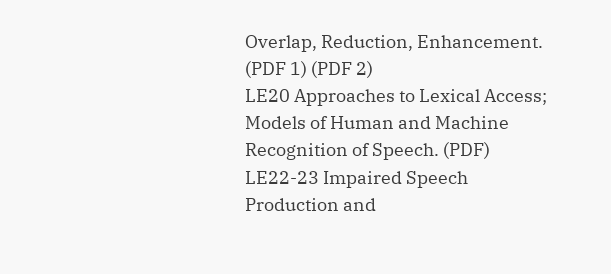Overlap, Reduction, Enhancement. (PDF 1) (PDF 2)
LE20 Approaches to Lexical Access; Models of Human and Machine Recognition of Speech. (PDF)
LE22-23 Impaired Speech Production and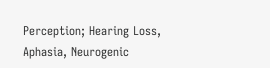Perception; Hearing Loss, Aphasia, Neurogenic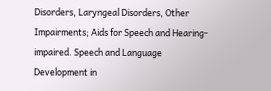Disorders, Laryngeal Disorders, Other Impairments; Aids for Speech and Hearing-impaired. Speech and Language Development in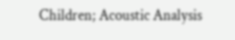Children; Acoustic Analysis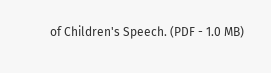of Children's Speech. (PDF - 1.0 MB)